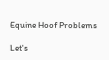Equine Hoof Problems

Let's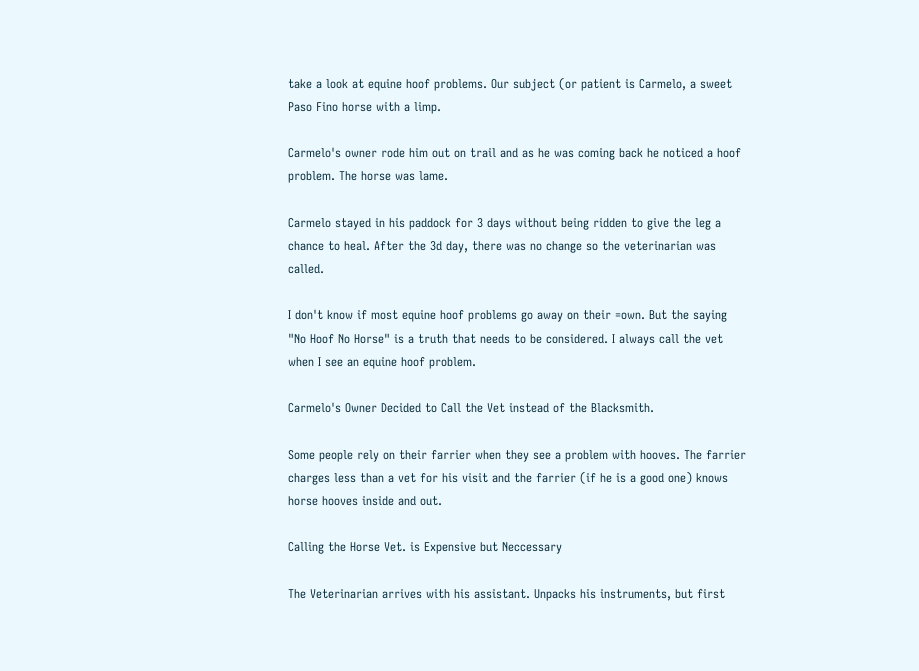take a look at equine hoof problems. Our subject (or patient is Carmelo, a sweet Paso Fino horse with a limp.

Carmelo's owner rode him out on trail and as he was coming back he noticed a hoof problem. The horse was lame.

Carmelo stayed in his paddock for 3 days without being ridden to give the leg a chance to heal. After the 3d day, there was no change so the veterinarian was called.

I don't know if most equine hoof problems go away on their =own. But the saying "No Hoof No Horse" is a truth that needs to be considered. I always call the vet when I see an equine hoof problem.

Carmelo's Owner Decided to Call the Vet instead of the Blacksmith.

Some people rely on their farrier when they see a problem with hooves. The farrier charges less than a vet for his visit and the farrier (if he is a good one) knows horse hooves inside and out.

Calling the Horse Vet. is Expensive but Neccessary

The Veterinarian arrives with his assistant. Unpacks his instruments, but first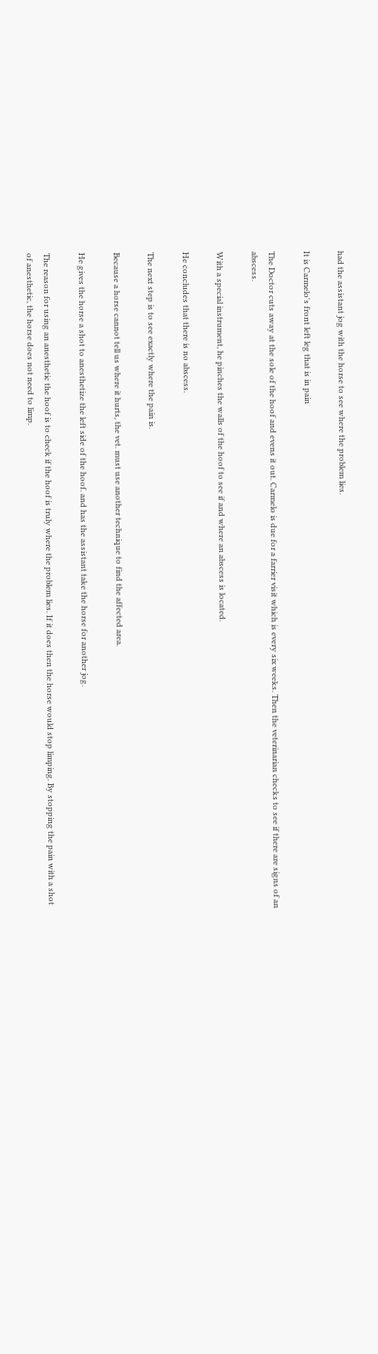had the assistant jog with the horse to see where the problem lies.

It is Carmelo's front left leg that is in pain

The Doctor cuts away at the sole of the hoof and evens it out. Carmelo is due for a farrier visit which is every six weeks. Then the veterinarian checks to see if there are signs of an abscess.

With a special instrument, he pinches the walls of the hoof to see if and where an abscess is located.

He concludes that there is no abscess.

The next step is to see exactly where the pain is.

Because a horse cannot tell us where it hurts, the vet. must use another technique to find the affected area.

He gives the horse a shot to anesthetize the left side of the hoof. and has the assistant take the horse for another jog.

The reason for using an anesthetic the hoof is to check if the hoof is truly where the problem lies. If it does then the horse would stop limping. By stopping the pain with a shot of anesthetic, the horse does not need to limp.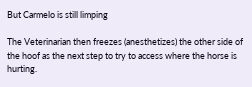But Carmelo is still limping

The Veterinarian then freezes (anesthetizes) the other side of the hoof as the next step to try to access where the horse is hurting.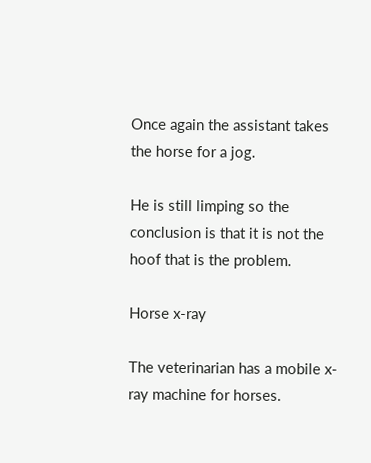Once again the assistant takes the horse for a jog.

He is still limping so the conclusion is that it is not the hoof that is the problem.

Horse x-ray

The veterinarian has a mobile x-ray machine for horses.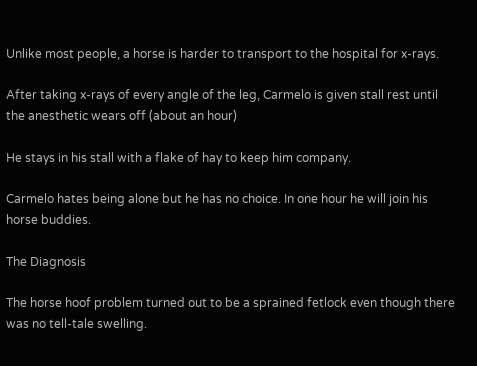Unlike most people, a horse is harder to transport to the hospital for x-rays.

After taking x-rays of every angle of the leg, Carmelo is given stall rest until the anesthetic wears off (about an hour)

He stays in his stall with a flake of hay to keep him company.

Carmelo hates being alone but he has no choice. In one hour he will join his horse buddies.

The Diagnosis

The horse hoof problem turned out to be a sprained fetlock even though there was no tell-tale swelling.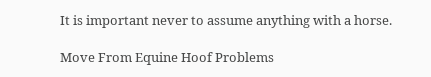It is important never to assume anything with a horse.

Move From Equine Hoof Problems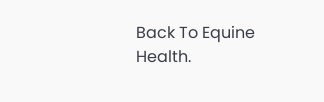Back To Equine Health.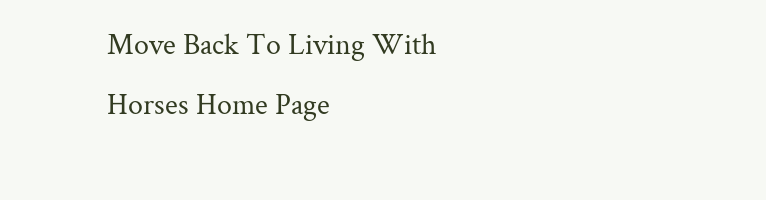Move Back To Living With Horses Home Page